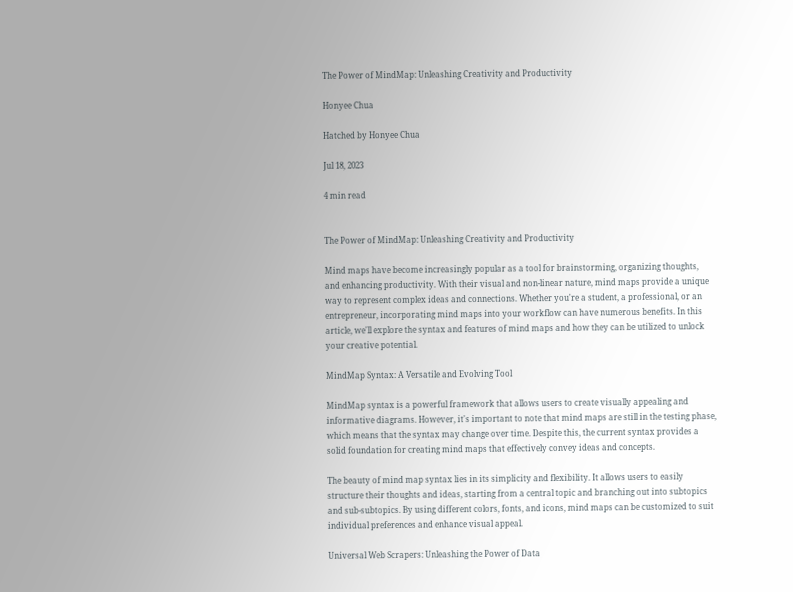The Power of MindMap: Unleashing Creativity and Productivity

Honyee Chua

Hatched by Honyee Chua

Jul 18, 2023

4 min read


The Power of MindMap: Unleashing Creativity and Productivity

Mind maps have become increasingly popular as a tool for brainstorming, organizing thoughts, and enhancing productivity. With their visual and non-linear nature, mind maps provide a unique way to represent complex ideas and connections. Whether you're a student, a professional, or an entrepreneur, incorporating mind maps into your workflow can have numerous benefits. In this article, we'll explore the syntax and features of mind maps and how they can be utilized to unlock your creative potential.

MindMap Syntax: A Versatile and Evolving Tool

MindMap syntax is a powerful framework that allows users to create visually appealing and informative diagrams. However, it's important to note that mind maps are still in the testing phase, which means that the syntax may change over time. Despite this, the current syntax provides a solid foundation for creating mind maps that effectively convey ideas and concepts.

The beauty of mind map syntax lies in its simplicity and flexibility. It allows users to easily structure their thoughts and ideas, starting from a central topic and branching out into subtopics and sub-subtopics. By using different colors, fonts, and icons, mind maps can be customized to suit individual preferences and enhance visual appeal.

Universal Web Scrapers: Unleashing the Power of Data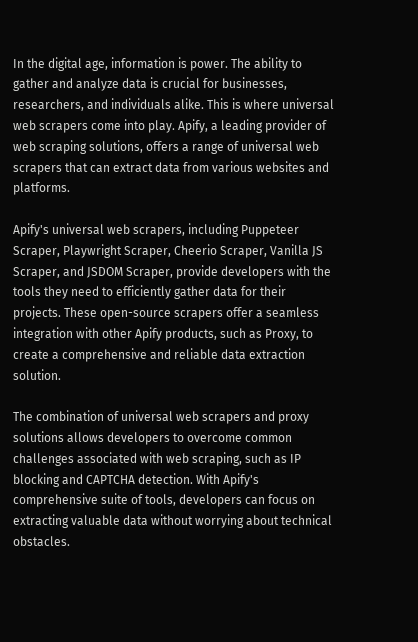In the digital age, information is power. The ability to gather and analyze data is crucial for businesses, researchers, and individuals alike. This is where universal web scrapers come into play. Apify, a leading provider of web scraping solutions, offers a range of universal web scrapers that can extract data from various websites and platforms.

Apify's universal web scrapers, including Puppeteer Scraper, Playwright Scraper, Cheerio Scraper, Vanilla JS Scraper, and JSDOM Scraper, provide developers with the tools they need to efficiently gather data for their projects. These open-source scrapers offer a seamless integration with other Apify products, such as Proxy, to create a comprehensive and reliable data extraction solution.

The combination of universal web scrapers and proxy solutions allows developers to overcome common challenges associated with web scraping, such as IP blocking and CAPTCHA detection. With Apify's comprehensive suite of tools, developers can focus on extracting valuable data without worrying about technical obstacles.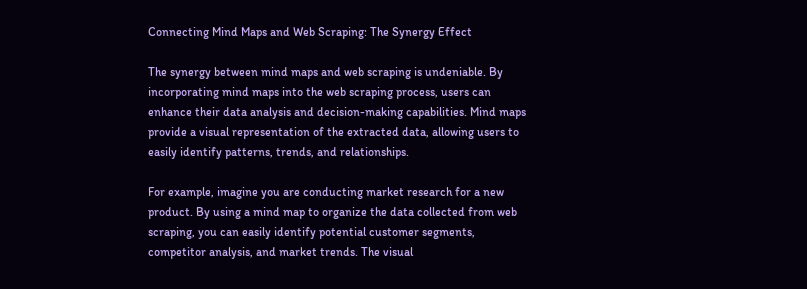Connecting Mind Maps and Web Scraping: The Synergy Effect

The synergy between mind maps and web scraping is undeniable. By incorporating mind maps into the web scraping process, users can enhance their data analysis and decision-making capabilities. Mind maps provide a visual representation of the extracted data, allowing users to easily identify patterns, trends, and relationships.

For example, imagine you are conducting market research for a new product. By using a mind map to organize the data collected from web scraping, you can easily identify potential customer segments, competitor analysis, and market trends. The visual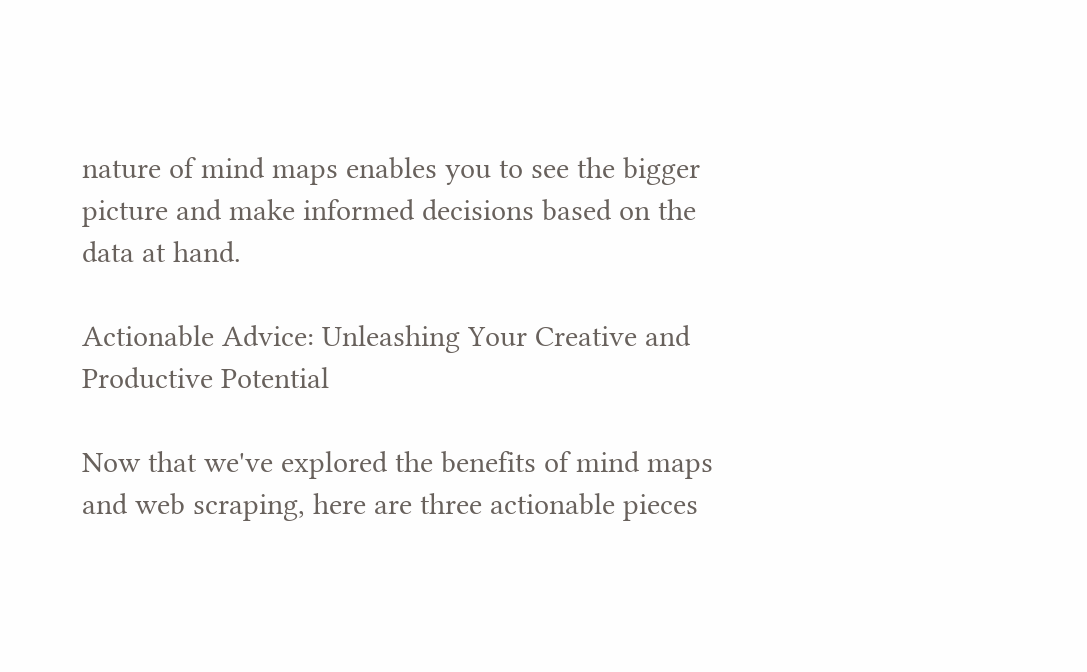nature of mind maps enables you to see the bigger picture and make informed decisions based on the data at hand.

Actionable Advice: Unleashing Your Creative and Productive Potential

Now that we've explored the benefits of mind maps and web scraping, here are three actionable pieces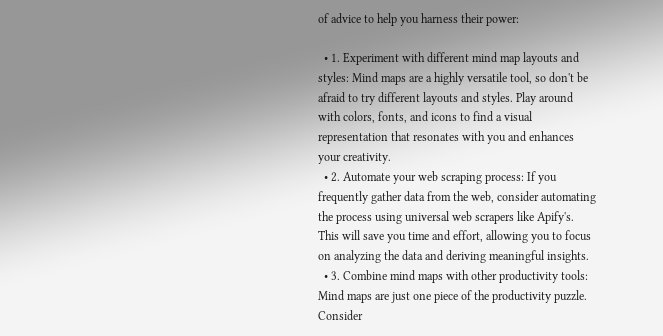of advice to help you harness their power:

  • 1. Experiment with different mind map layouts and styles: Mind maps are a highly versatile tool, so don't be afraid to try different layouts and styles. Play around with colors, fonts, and icons to find a visual representation that resonates with you and enhances your creativity.
  • 2. Automate your web scraping process: If you frequently gather data from the web, consider automating the process using universal web scrapers like Apify's. This will save you time and effort, allowing you to focus on analyzing the data and deriving meaningful insights.
  • 3. Combine mind maps with other productivity tools: Mind maps are just one piece of the productivity puzzle. Consider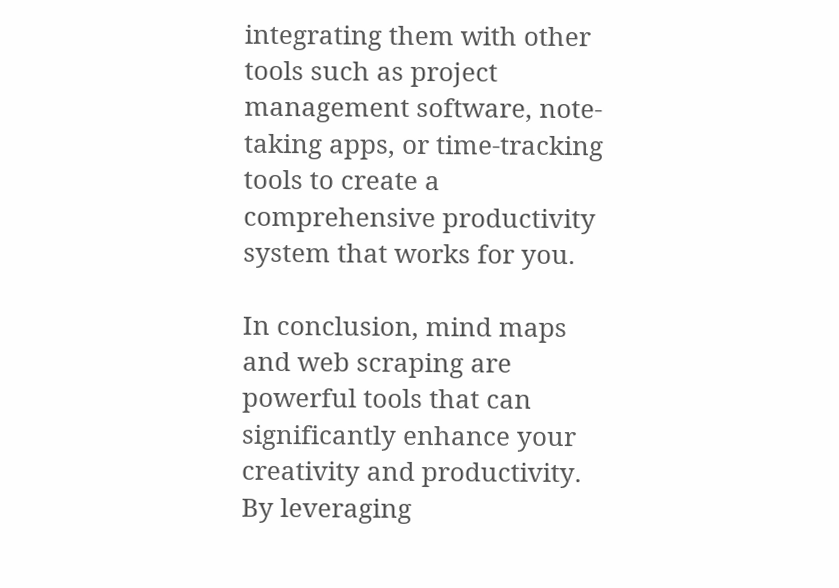integrating them with other tools such as project management software, note-taking apps, or time-tracking tools to create a comprehensive productivity system that works for you.

In conclusion, mind maps and web scraping are powerful tools that can significantly enhance your creativity and productivity. By leveraging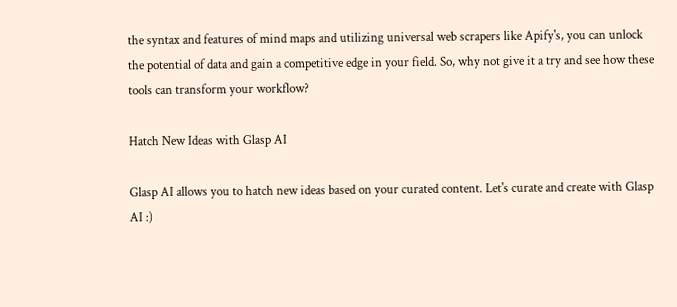the syntax and features of mind maps and utilizing universal web scrapers like Apify's, you can unlock the potential of data and gain a competitive edge in your field. So, why not give it a try and see how these tools can transform your workflow?

Hatch New Ideas with Glasp AI

Glasp AI allows you to hatch new ideas based on your curated content. Let's curate and create with Glasp AI :)